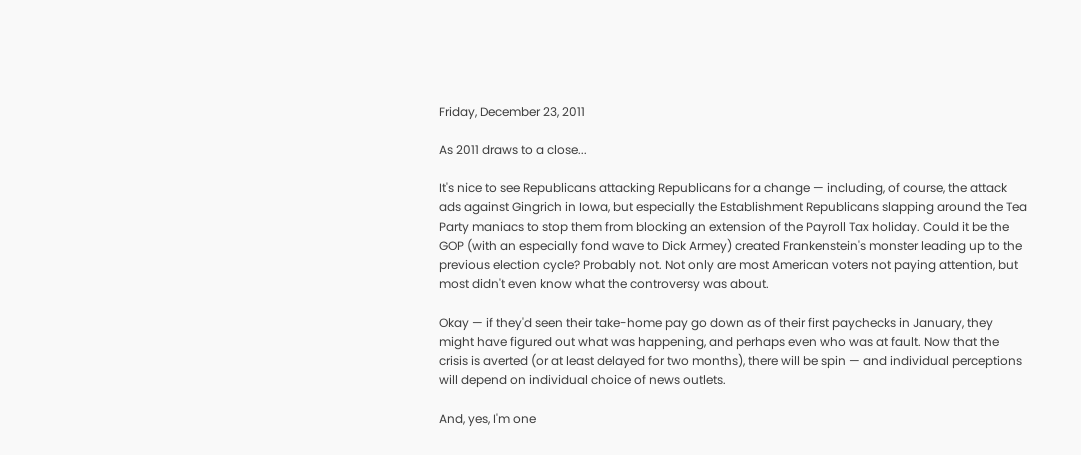Friday, December 23, 2011

As 2011 draws to a close...

It's nice to see Republicans attacking Republicans for a change — including, of course, the attack ads against Gingrich in Iowa, but especially the Establishment Republicans slapping around the Tea Party maniacs to stop them from blocking an extension of the Payroll Tax holiday. Could it be the GOP (with an especially fond wave to Dick Armey) created Frankenstein's monster leading up to the previous election cycle? Probably not. Not only are most American voters not paying attention, but most didn't even know what the controversy was about.

Okay — if they'd seen their take-home pay go down as of their first paychecks in January, they might have figured out what was happening, and perhaps even who was at fault. Now that the crisis is averted (or at least delayed for two months), there will be spin — and individual perceptions will depend on individual choice of news outlets.

And, yes, I'm one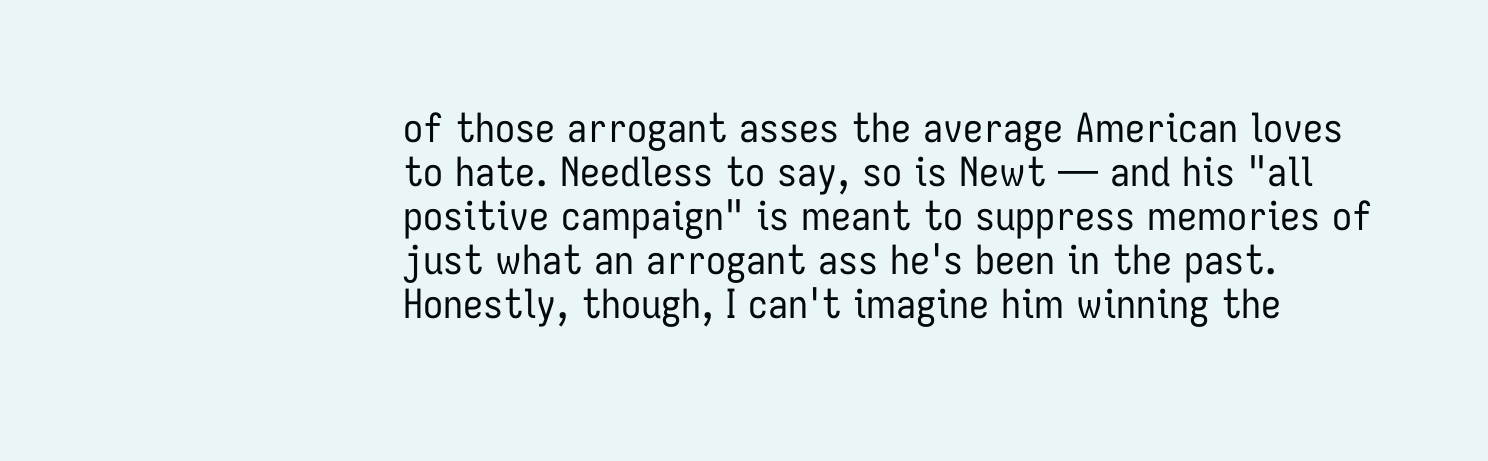of those arrogant asses the average American loves to hate. Needless to say, so is Newt — and his "all positive campaign" is meant to suppress memories of just what an arrogant ass he's been in the past. Honestly, though, I can't imagine him winning the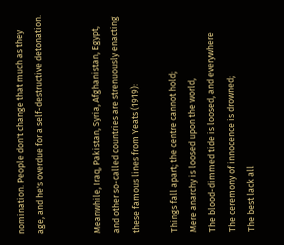nomination. People don't change that much as they age, and he's overdue for a self-destructive detonation.


Meanwhile, Iraq, Pakistan, Syria, Afghanistan, Egypt, and other so-called countries are strenuously enacting these famous lines from Yeats (1919):

Things fall apart; the centre cannot hold;
Mere anarchy is loosed upon the world,
The blood-dimmed tide is loosed, and everywhere
The ceremony of innocence is drowned;
The best lack all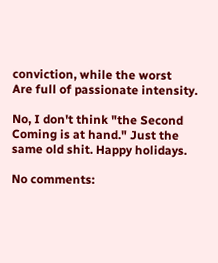conviction, while the worst
Are full of passionate intensity.

No, I don't think "the Second Coming is at hand." Just the same old shit. Happy holidays.

No comments: